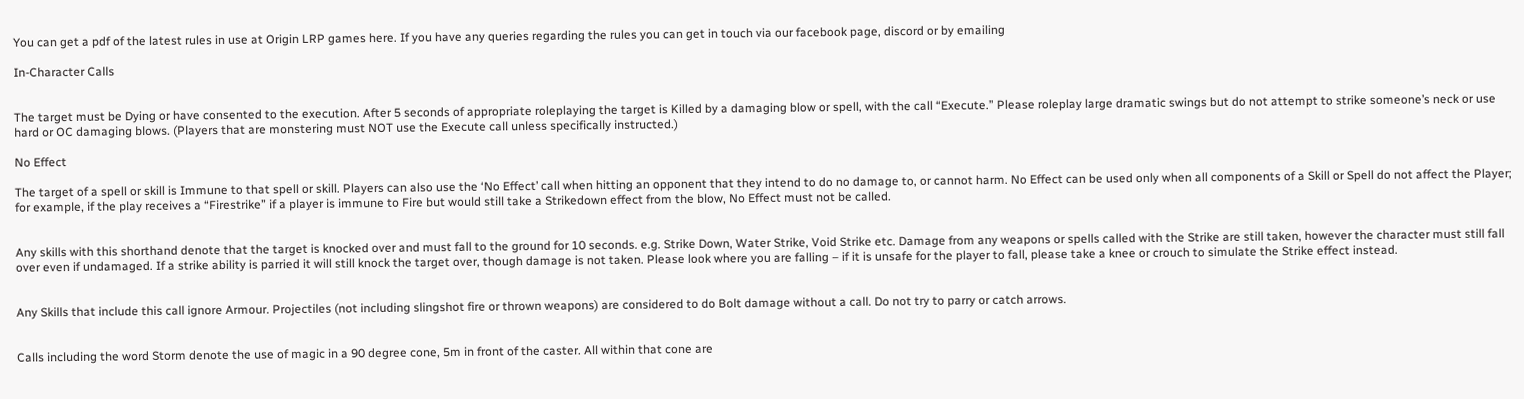You can get a pdf of the latest rules in use at Origin LRP games here. If you have any queries regarding the rules you can get in touch via our facebook page, discord or by emailing

In-Character Calls


The target must be Dying or have consented to the execution. After 5 seconds of appropriate roleplaying the target is Killed by a damaging blow or spell, with the call “Execute.” Please roleplay large dramatic swings but do not attempt to strike someone’s neck or use hard or OC damaging blows. (Players that are monstering must NOT use the Execute call unless specifically instructed.)

No Effect

The target of a spell or skill is Immune to that spell or skill. Players can also use the ‘No Effect’ call when hitting an opponent that they intend to do no damage to, or cannot harm. No Effect can be used only when all components of a Skill or Spell do not affect the Player; for example, if the play receives a “Firestrike” if a player is immune to Fire but would still take a Strikedown effect from the blow, No Effect must not be called.


Any skills with this shorthand denote that the target is knocked over and must fall to the ground for 10 seconds. e.g. Strike Down, Water Strike, Void Strike etc. Damage from any weapons or spells called with the Strike are still taken, however the character must still fall over even if undamaged. If a strike ability is parried it will still knock the target over, though damage is not taken. Please look where you are falling – if it is unsafe for the player to fall, please take a knee or crouch to simulate the Strike effect instead.


Any Skills that include this call ignore Armour. Projectiles (not including slingshot fire or thrown weapons) are considered to do Bolt damage without a call. Do not try to parry or catch arrows.


Calls including the word Storm denote the use of magic in a 90 degree cone, 5m in front of the caster. All within that cone are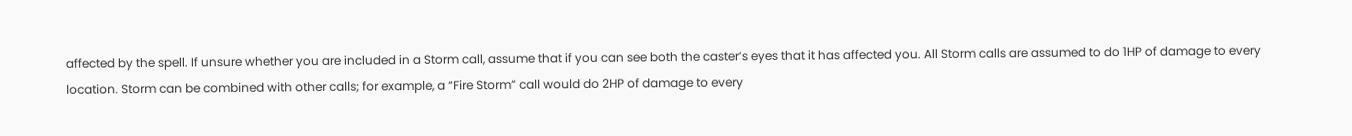affected by the spell. If unsure whether you are included in a Storm call, assume that if you can see both the caster’s eyes that it has affected you. All Storm calls are assumed to do 1HP of damage to every location. Storm can be combined with other calls; for example, a “Fire Storm” call would do 2HP of damage to every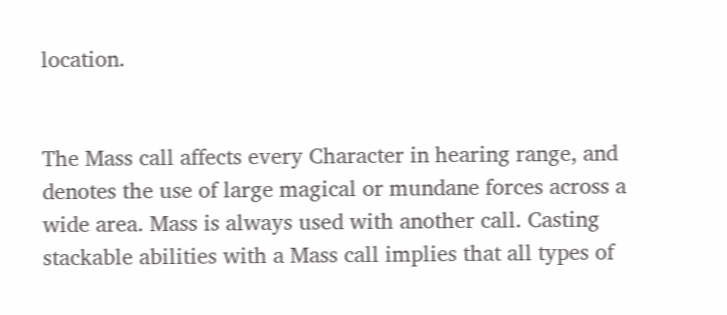location.


The Mass call affects every Character in hearing range, and denotes the use of large magical or mundane forces across a wide area. Mass is always used with another call. Casting stackable abilities with a Mass call implies that all types of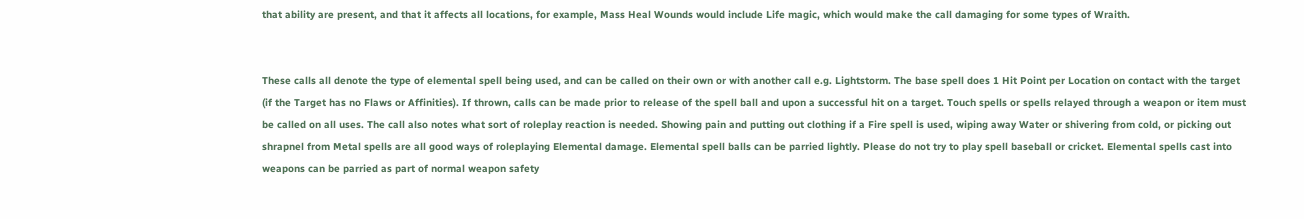that ability are present, and that it affects all locations, for example, Mass Heal Wounds would include Life magic, which would make the call damaging for some types of Wraith.


These calls all denote the type of elemental spell being used, and can be called on their own or with another call e.g. Lightstorm. The base spell does 1 Hit Point per Location on contact with the target (if the Target has no Flaws or Affinities). If thrown, calls can be made prior to release of the spell ball and upon a successful hit on a target. Touch spells or spells relayed through a weapon or item must be called on all uses. The call also notes what sort of roleplay reaction is needed. Showing pain and putting out clothing if a Fire spell is used, wiping away Water or shivering from cold, or picking out shrapnel from Metal spells are all good ways of roleplaying Elemental damage. Elemental spell balls can be parried lightly. Please do not try to play spell baseball or cricket. Elemental spells cast into weapons can be parried as part of normal weapon safety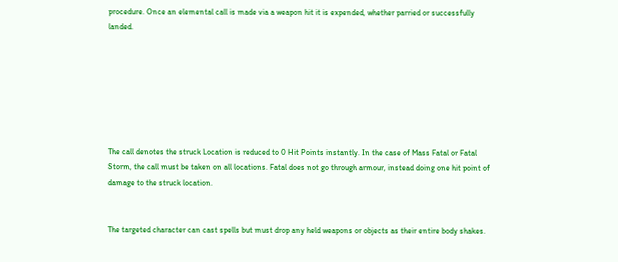procedure. Once an elemental call is made via a weapon hit it is expended, whether parried or successfully landed.







The call denotes the struck Location is reduced to 0 Hit Points instantly. In the case of Mass Fatal or Fatal Storm, the call must be taken on all locations. Fatal does not go through armour, instead doing one hit point of damage to the struck location.


The targeted character can cast spells but must drop any held weapons or objects as their entire body shakes.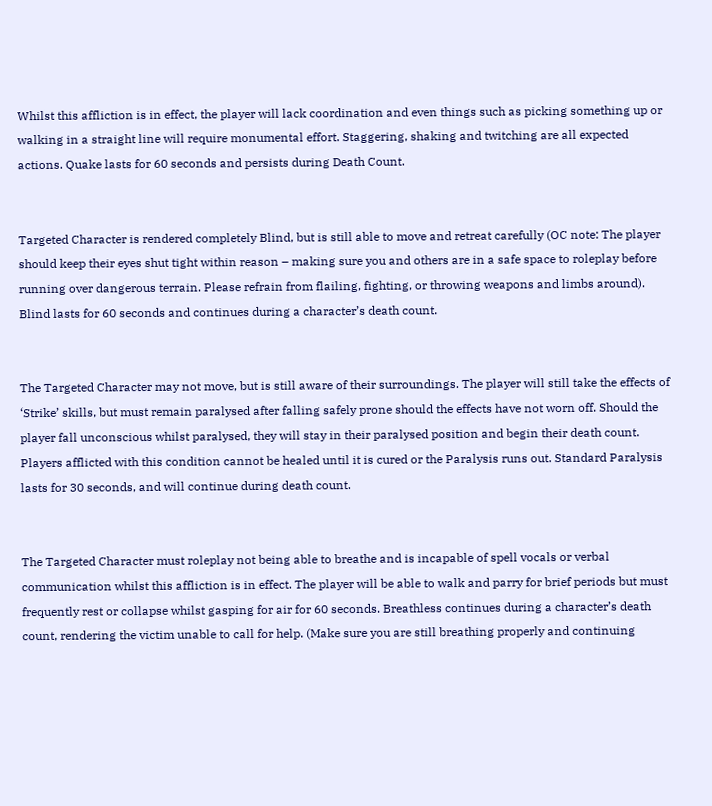Whilst this affliction is in effect, the player will lack coordination and even things such as picking something up or walking in a straight line will require monumental effort. Staggering, shaking and twitching are all expected actions. Quake lasts for 60 seconds and persists during Death Count.


Targeted Character is rendered completely Blind, but is still able to move and retreat carefully (OC note: The player should keep their eyes shut tight within reason – making sure you and others are in a safe space to roleplay before running over dangerous terrain. Please refrain from flailing, fighting, or throwing weapons and limbs around). Blind lasts for 60 seconds and continues during a character’s death count.


The Targeted Character may not move, but is still aware of their surroundings. The player will still take the effects of ‘Strike’ skills, but must remain paralysed after falling safely prone should the effects have not worn off. Should the player fall unconscious whilst paralysed, they will stay in their paralysed position and begin their death count. Players afflicted with this condition cannot be healed until it is cured or the Paralysis runs out. Standard Paralysis lasts for 30 seconds, and will continue during death count.


The Targeted Character must roleplay not being able to breathe and is incapable of spell vocals or verbal communication whilst this affliction is in effect. The player will be able to walk and parry for brief periods but must frequently rest or collapse whilst gasping for air for 60 seconds. Breathless continues during a character’s death count, rendering the victim unable to call for help. (Make sure you are still breathing properly and continuing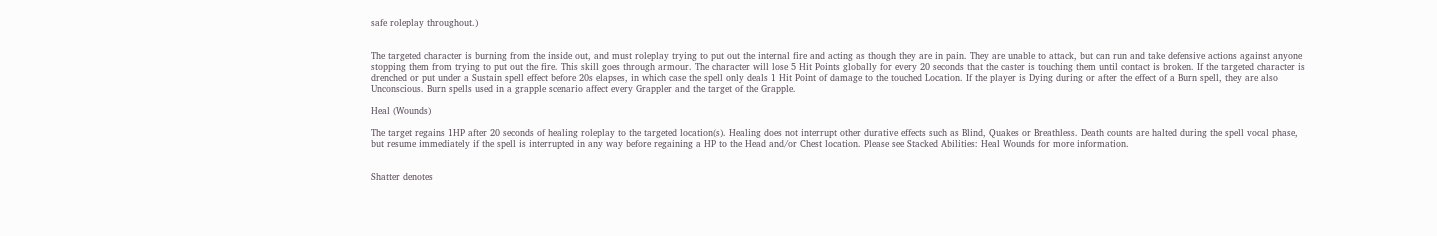safe roleplay throughout.)


The targeted character is burning from the inside out, and must roleplay trying to put out the internal fire and acting as though they are in pain. They are unable to attack, but can run and take defensive actions against anyone stopping them from trying to put out the fire. This skill goes through armour. The character will lose 5 Hit Points globally for every 20 seconds that the caster is touching them until contact is broken. If the targeted character is drenched or put under a Sustain spell effect before 20s elapses, in which case the spell only deals 1 Hit Point of damage to the touched Location. If the player is Dying during or after the effect of a Burn spell, they are also Unconscious. Burn spells used in a grapple scenario affect every Grappler and the target of the Grapple.

Heal (Wounds)

The target regains 1HP after 20 seconds of healing roleplay to the targeted location(s). Healing does not interrupt other durative effects such as Blind, Quakes or Breathless. Death counts are halted during the spell vocal phase, but resume immediately if the spell is interrupted in any way before regaining a HP to the Head and/or Chest location. Please see Stacked Abilities: Heal Wounds for more information.


Shatter denotes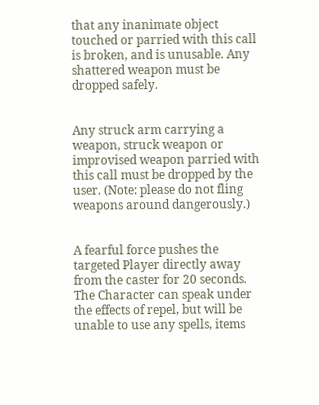that any inanimate object touched or parried with this call is broken, and is unusable. Any shattered weapon must be dropped safely.


Any struck arm carrying a weapon, struck weapon or improvised weapon parried with this call must be dropped by the user. (Note: please do not fling weapons around dangerously.)


A fearful force pushes the targeted Player directly away from the caster for 20 seconds. The Character can speak under the effects of repel, but will be unable to use any spells, items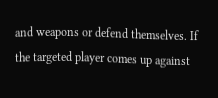and weapons or defend themselves. If the targeted player comes up against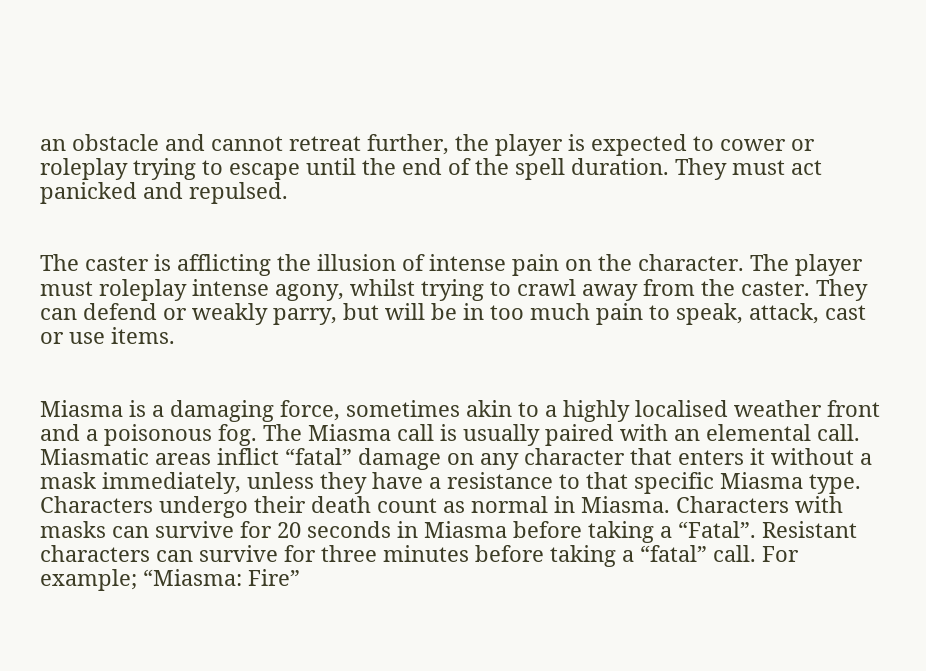an obstacle and cannot retreat further, the player is expected to cower or roleplay trying to escape until the end of the spell duration. They must act panicked and repulsed.


The caster is afflicting the illusion of intense pain on the character. The player must roleplay intense agony, whilst trying to crawl away from the caster. They can defend or weakly parry, but will be in too much pain to speak, attack, cast or use items.


Miasma is a damaging force, sometimes akin to a highly localised weather front and a poisonous fog. The Miasma call is usually paired with an elemental call. Miasmatic areas inflict “fatal” damage on any character that enters it without a mask immediately, unless they have a resistance to that specific Miasma type. Characters undergo their death count as normal in Miasma. Characters with masks can survive for 20 seconds in Miasma before taking a “Fatal”. Resistant characters can survive for three minutes before taking a “fatal” call. For example; “Miasma: Fire”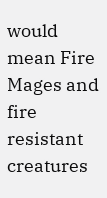would mean Fire Mages and fire resistant creatures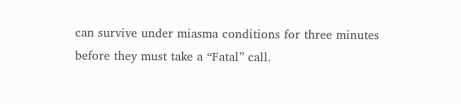can survive under miasma conditions for three minutes before they must take a “Fatal” call.